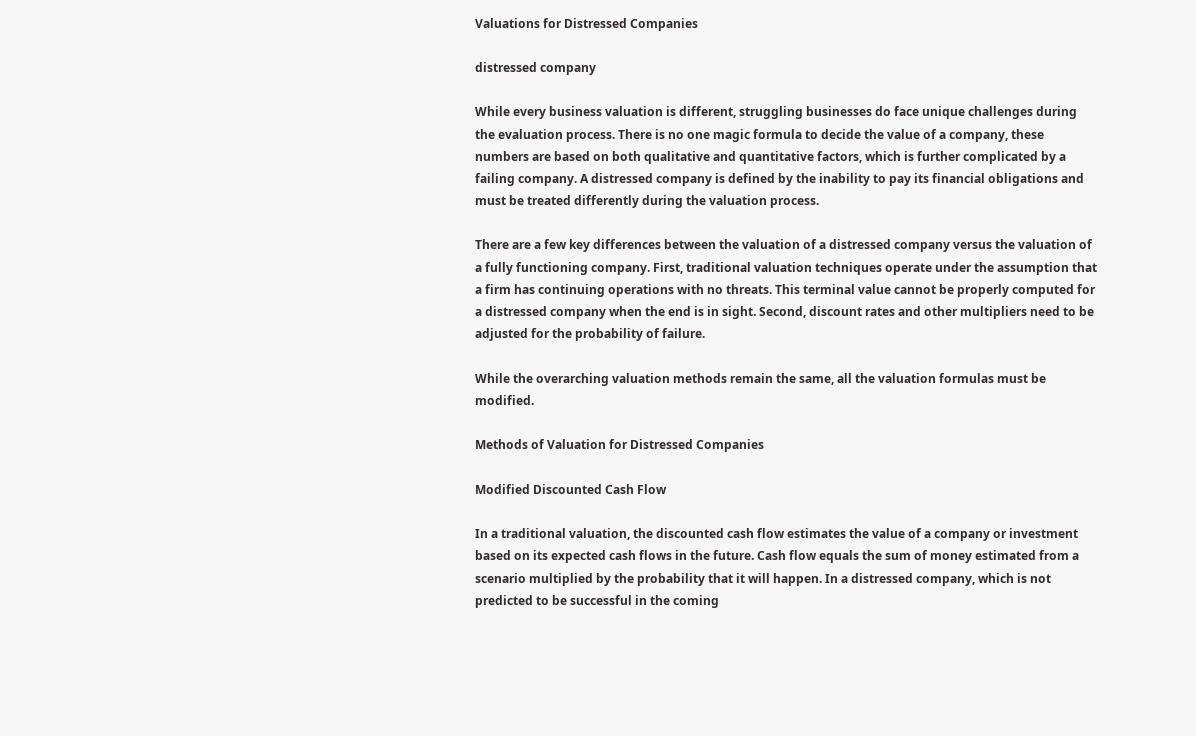Valuations for Distressed Companies

distressed company

While every business valuation is different, struggling businesses do face unique challenges during the evaluation process. There is no one magic formula to decide the value of a company, these numbers are based on both qualitative and quantitative factors, which is further complicated by a failing company. A distressed company is defined by the inability to pay its financial obligations and must be treated differently during the valuation process.

There are a few key differences between the valuation of a distressed company versus the valuation of a fully functioning company. First, traditional valuation techniques operate under the assumption that a firm has continuing operations with no threats. This terminal value cannot be properly computed for a distressed company when the end is in sight. Second, discount rates and other multipliers need to be adjusted for the probability of failure.

While the overarching valuation methods remain the same, all the valuation formulas must be modified.

Methods of Valuation for Distressed Companies

Modified Discounted Cash Flow

In a traditional valuation, the discounted cash flow estimates the value of a company or investment based on its expected cash flows in the future. Cash flow equals the sum of money estimated from a scenario multiplied by the probability that it will happen. In a distressed company, which is not predicted to be successful in the coming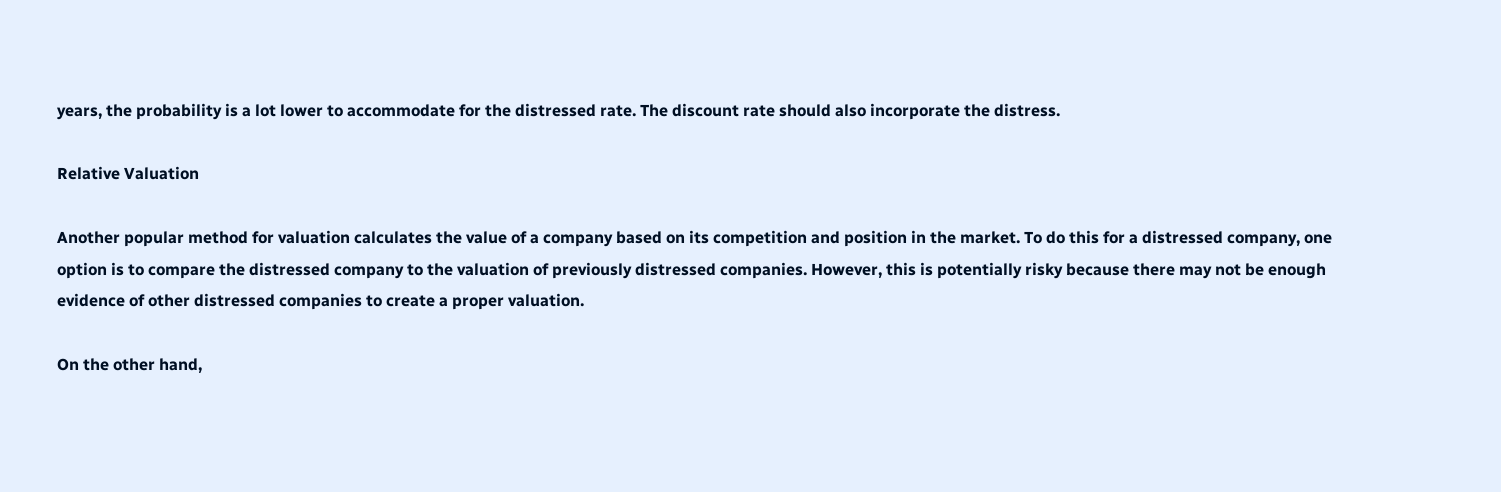years, the probability is a lot lower to accommodate for the distressed rate. The discount rate should also incorporate the distress.

Relative Valuation

Another popular method for valuation calculates the value of a company based on its competition and position in the market. To do this for a distressed company, one option is to compare the distressed company to the valuation of previously distressed companies. However, this is potentially risky because there may not be enough evidence of other distressed companies to create a proper valuation.

On the other hand,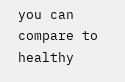you can compare to healthy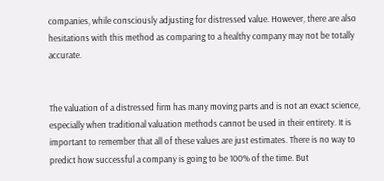companies, while consciously adjusting for distressed value. However, there are also hesitations with this method as comparing to a healthy company may not be totally accurate.


The valuation of a distressed firm has many moving parts and is not an exact science, especially when traditional valuation methods cannot be used in their entirety. It is important to remember that all of these values are just estimates. There is no way to predict how successful a company is going to be 100% of the time. But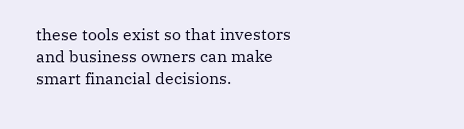these tools exist so that investors and business owners can make smart financial decisions.